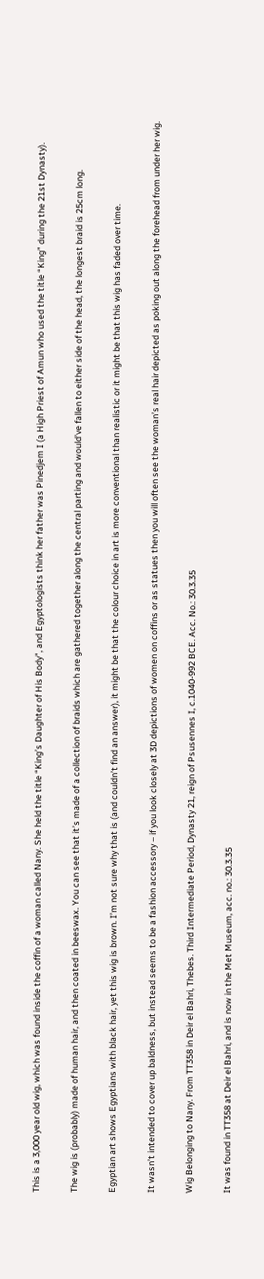This is a 3,000 year old wig, which was found inside the coffin of a woman called Nany. She held the title “King’s Daughter of His Body”, and Egyptologists think her father was Pinedjem I (a High Priest of Amun who used the title “King” during the 21st Dynasty).

The wig is (probably) made of human hair, and then coated in beeswax. You can see that it’s made of a collection of braids which are gathered together along the central parting and would’ve fallen to either side of the head, the longest braid is 25cm long.

Egyptian art shows Egyptians with black hair, yet this wig is brown. I’m not sure why that is (and couldn’t find an answer), it might be that the colour choice in art is more conventional than realistic or it might be that this wig has faded over time.

It wasn’t intended to cover up baldness, but instead seems to be a fashion accessory – if you look closely at 3D depictions of women on coffins or as statues then you will often see the woman’s real hair depicted as poking out along the forehead from under her wig.

Wig Belonging to Nany. From TT358 in Deir el Bahri, Thebes. Third Intermediate Period, Dynasty 21, reign of Psusennes I, c.1040-992 BCE. Acc. No.: 30.3.35

It was found in TT358 at Deir el Bahri, and is now in the Met Museum, acc. no.: 30.3.35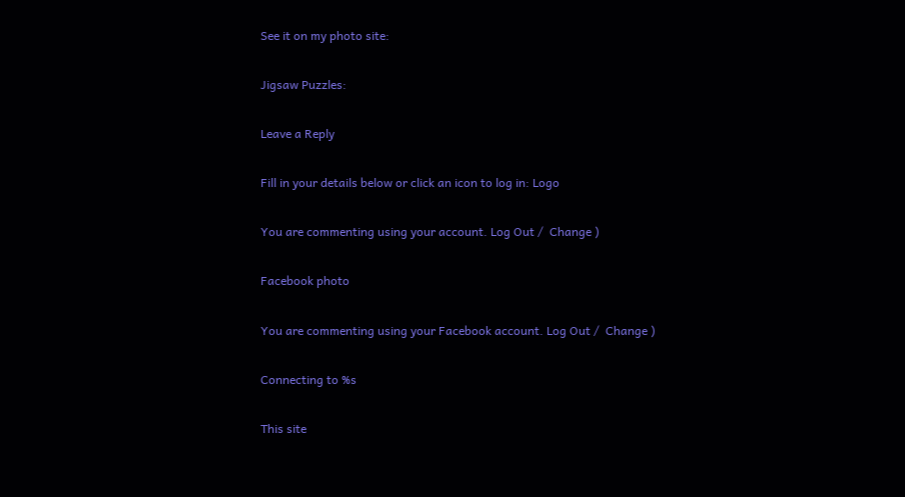See it on my photo site:

Jigsaw Puzzles:

Leave a Reply

Fill in your details below or click an icon to log in: Logo

You are commenting using your account. Log Out /  Change )

Facebook photo

You are commenting using your Facebook account. Log Out /  Change )

Connecting to %s

This site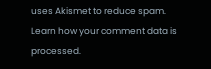uses Akismet to reduce spam. Learn how your comment data is processed.